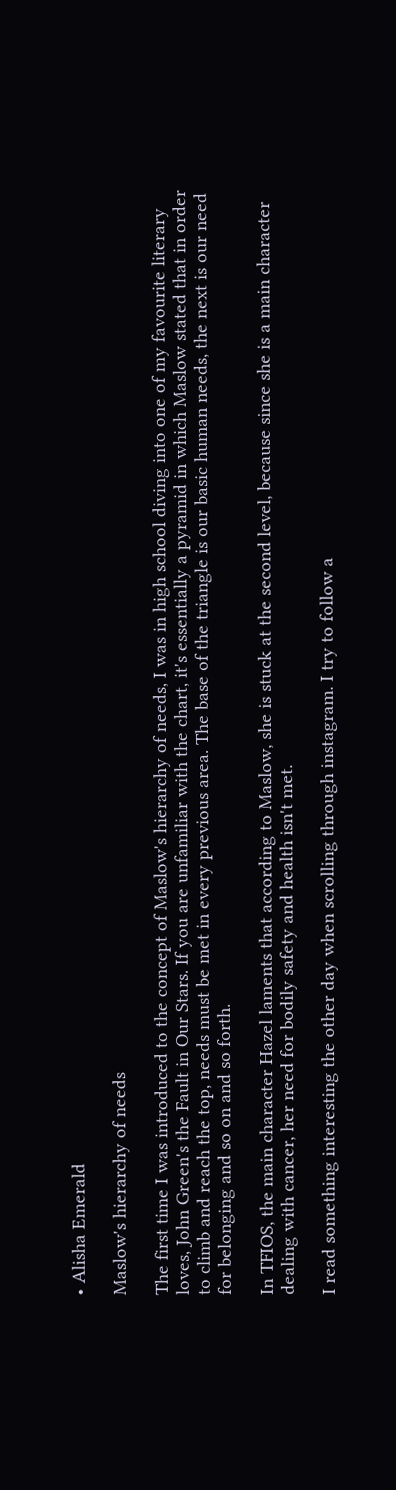• Alisha Emerald

Maslow's hierarchy of needs

The first time I was introduced to the concept of Maslow's hierarchy of needs, I was in high school diving into one of my favourite literary loves, John Green's the Fault in Our Stars. If you are unfamiliar with the chart, it's essentially a pyramid in which Maslow stated that in order to climb and reach the top, needs must be met in every previous area. The base of the triangle is our basic human needs, the next is our need for belonging and so on and so forth.

In TFIOS, the main character Hazel laments that according to Maslow, she is stuck at the second level, because since she is a main character dealing with cancer, her need for bodily safety and health isn't met.

I read something interesting the other day when scrolling through instagram. I try to follow a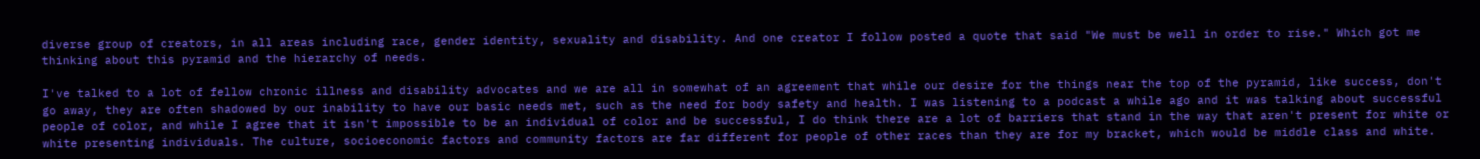diverse group of creators, in all areas including race, gender identity, sexuality and disability. And one creator I follow posted a quote that said "We must be well in order to rise." Which got me thinking about this pyramid and the hierarchy of needs.

I've talked to a lot of fellow chronic illness and disability advocates and we are all in somewhat of an agreement that while our desire for the things near the top of the pyramid, like success, don't go away, they are often shadowed by our inability to have our basic needs met, such as the need for body safety and health. I was listening to a podcast a while ago and it was talking about successful people of color, and while I agree that it isn't impossible to be an individual of color and be successful, I do think there are a lot of barriers that stand in the way that aren't present for white or white presenting individuals. The culture, socioeconomic factors and community factors are far different for people of other races than they are for my bracket, which would be middle class and white.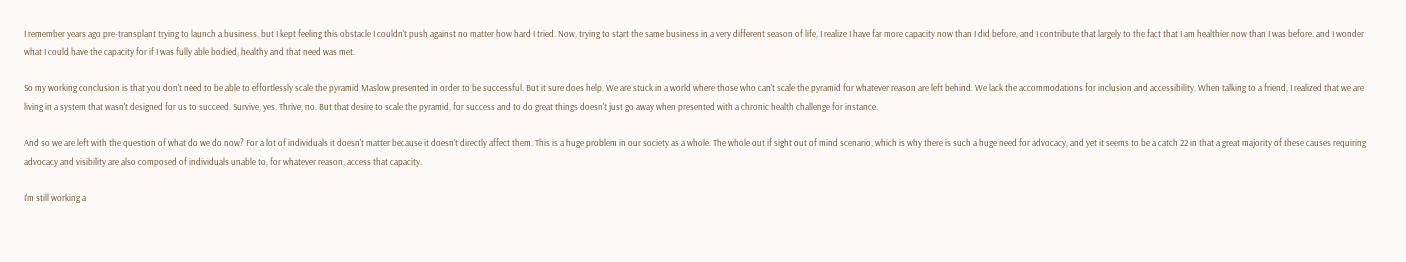I remember years ago pre-transplant trying to launch a business, but I kept feeling this obstacle I couldn't push against no matter how hard I tried. Now, trying to start the same business in a very different season of life, I realize I have far more capacity now than I did before, and I contribute that largely to the fact that I am healthier now than I was before. and I wonder what I could have the capacity for if I was fully able bodied, healthy and that need was met.

So my working conclusion is that you don't need to be able to effortlessly scale the pyramid Maslow presented in order to be successful. But it sure does help. We are stuck in a world where those who can't scale the pyramid for whatever reason are left behind. We lack the accommodations for inclusion and accessibility. When talking to a friend, I realized that we are living in a system that wasn't designed for us to succeed. Survive, yes. Thrive, no. But that desire to scale the pyramid, for success and to do great things doesn't just go away when presented with a chronic health challenge for instance.

And so we are left with the question of what do we do now? For a lot of individuals it doesn't matter because it doesn't directly affect them. This is a huge problem in our society as a whole. The whole out if sight out of mind scenario, which is why there is such a huge need for advocacy, and yet it seems to be a catch 22 in that a great majority of these causes requiring advocacy and visibility are also composed of individuals unable to, for whatever reason, access that capacity.

I'm still working a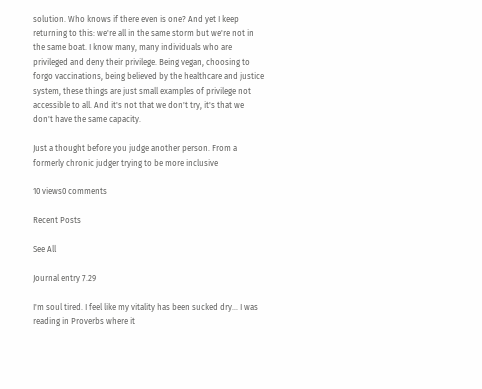solution. Who knows if there even is one? And yet I keep returning to this: we're all in the same storm but we're not in the same boat. I know many, many individuals who are privileged and deny their privilege. Being vegan, choosing to forgo vaccinations, being believed by the healthcare and justice system, these things are just small examples of privilege not accessible to all. And it's not that we don't try, it's that we don't have the same capacity.

Just a thought before you judge another person. From a formerly chronic judger trying to be more inclusive

10 views0 comments

Recent Posts

See All

Journal entry 7.29

I'm soul tired. I feel like my vitality has been sucked dry... I was reading in Proverbs where it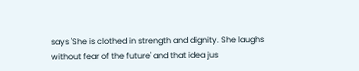says 'She is clothed in strength and dignity. She laughs without fear of the future' and that idea jus